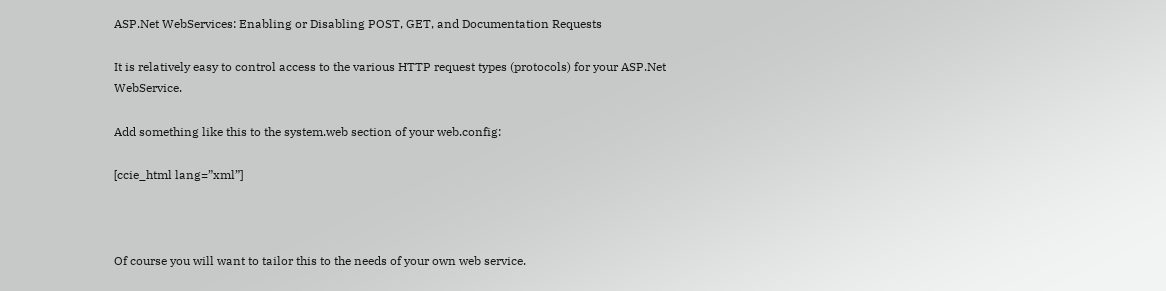ASP.Net WebServices: Enabling or Disabling POST, GET, and Documentation Requests

It is relatively easy to control access to the various HTTP request types (protocols) for your ASP.Net WebService.

Add something like this to the system.web section of your web.config:

[ccie_html lang=”xml”]



Of course you will want to tailor this to the needs of your own web service.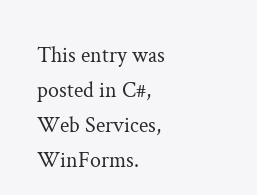This entry was posted in C#, Web Services, WinForms.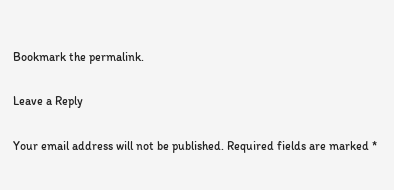Bookmark the permalink.

Leave a Reply

Your email address will not be published. Required fields are marked *